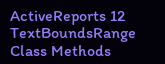ActiveReports 12
TextBoundsRange Class Methods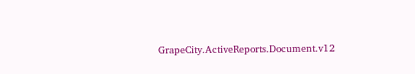GrapeCity.ActiveReports.Document.v12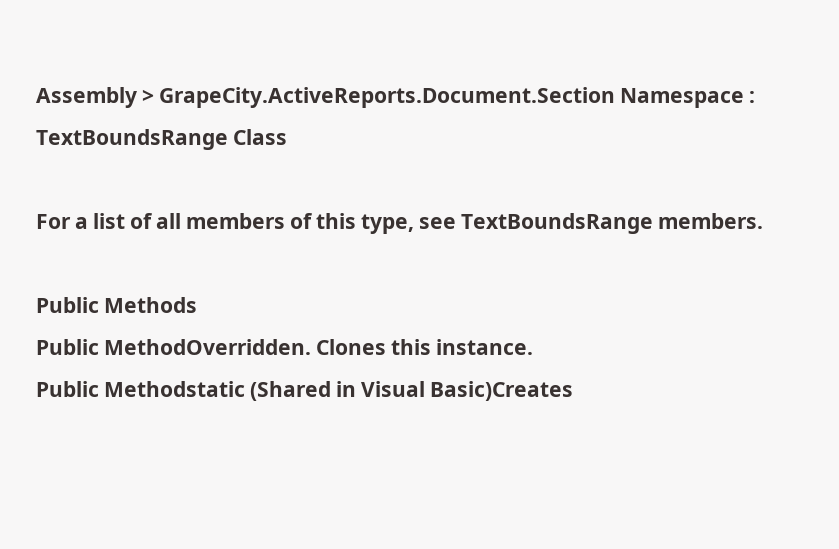Assembly > GrapeCity.ActiveReports.Document.Section Namespace : TextBoundsRange Class

For a list of all members of this type, see TextBoundsRange members.

Public Methods
Public MethodOverridden. Clones this instance.
Public Methodstatic (Shared in Visual Basic)Creates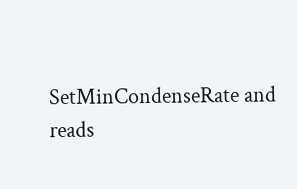SetMinCondenseRate and reads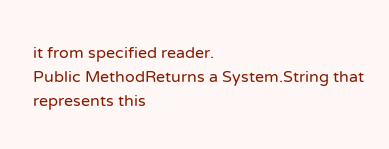it from specified reader.
Public MethodReturns a System.String that represents this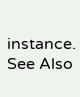instance.
See Also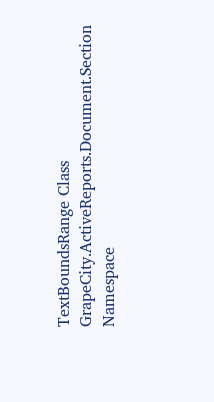TextBoundsRange Class
GrapeCity.ActiveReports.Document.Section Namespace